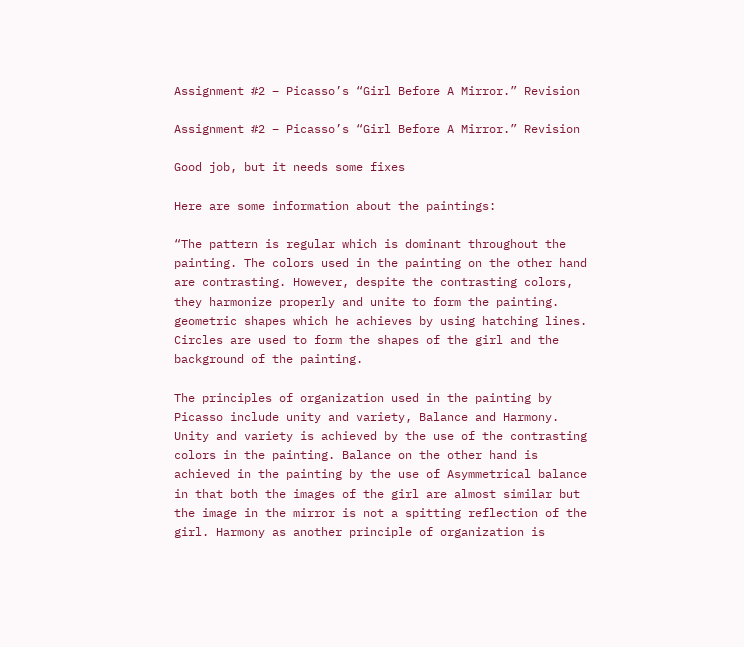Assignment #2 – Picasso’s “Girl Before A Mirror.” Revision

Assignment #2 – Picasso’s “Girl Before A Mirror.” Revision

Good job, but it needs some fixes

Here are some information about the paintings:

“The pattern is regular which is dominant throughout the painting. The colors used in the painting on the other hand are contrasting. However, despite the contrasting colors, they harmonize properly and unite to form the painting. geometric shapes which he achieves by using hatching lines. Circles are used to form the shapes of the girl and the background of the painting.

The principles of organization used in the painting by Picasso include unity and variety, Balance and Harmony. Unity and variety is achieved by the use of the contrasting colors in the painting. Balance on the other hand is achieved in the painting by the use of Asymmetrical balance in that both the images of the girl are almost similar but the image in the mirror is not a spitting reflection of the girl. Harmony as another principle of organization is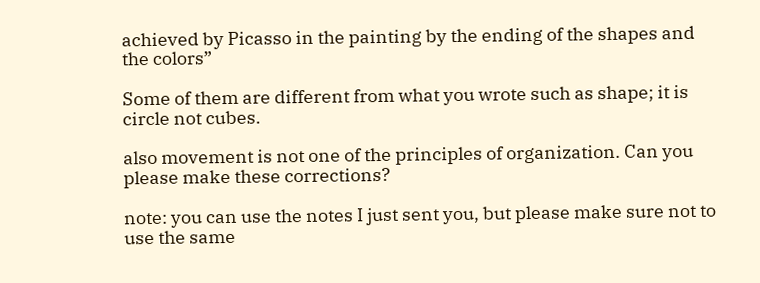achieved by Picasso in the painting by the ending of the shapes and the colors”

Some of them are different from what you wrote such as shape; it is circle not cubes.

also movement is not one of the principles of organization. Can you please make these corrections?

note: you can use the notes I just sent you, but please make sure not to use the same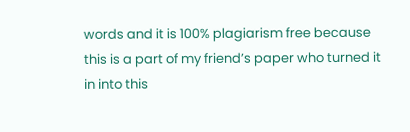words and it is 100% plagiarism free because this is a part of my friend’s paper who turned it in into this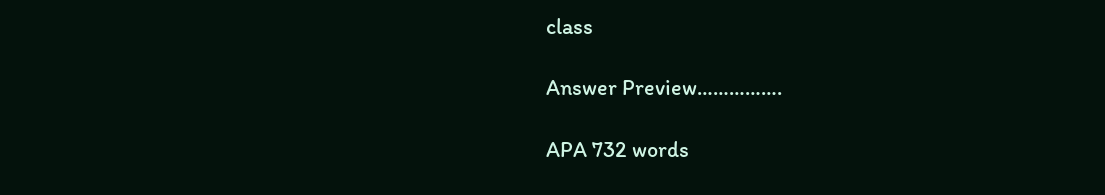class

Answer Preview…………….

APA 732 words